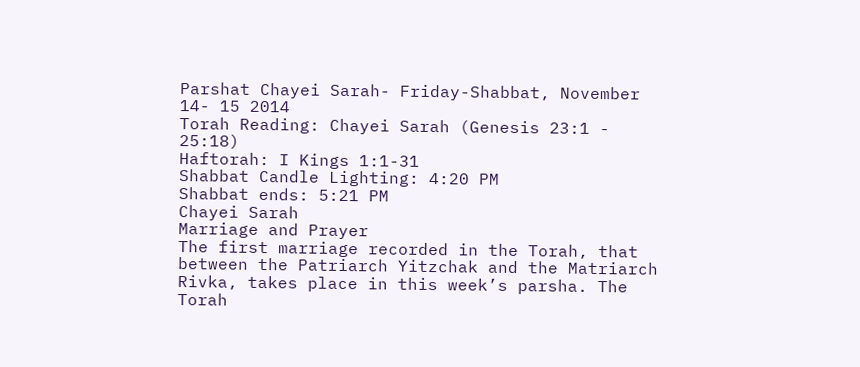Parshat Chayei Sarah- Friday-Shabbat, November 14- 15 2014
Torah Reading: Chayei Sarah (Genesis 23:1 - 25:18)
Haftorah: I Kings 1:1-31
Shabbat Candle Lighting: 4:20 PM
Shabbat ends: 5:21 PM
Chayei Sarah
Marriage and Prayer
The first marriage recorded in the Torah, that between the Patriarch Yitzchak and the Matriarch Rivka, takes place in this week’s parsha. The Torah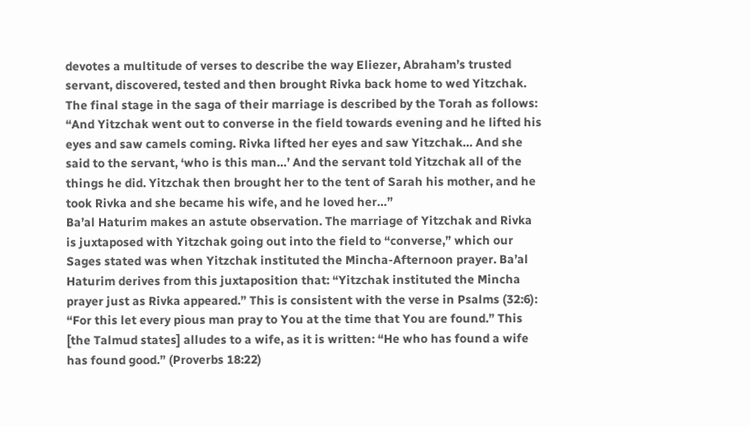devotes a multitude of verses to describe the way Eliezer, Abraham’s trusted servant, discovered, tested and then brought Rivka back home to wed Yitzchak.
The final stage in the saga of their marriage is described by the Torah as follows:
“And Yitzchak went out to converse in the field towards evening and he lifted his eyes and saw camels coming. Rivka lifted her eyes and saw Yitzchak… And she said to the servant, ‘who is this man…’ And the servant told Yitzchak all of the things he did. Yitzchak then brought her to the tent of Sarah his mother, and he took Rivka and she became his wife, and he loved her…”
Ba’al Haturim makes an astute observation. The marriage of Yitzchak and Rivka is juxtaposed with Yitzchak going out into the field to “converse,” which our Sages stated was when Yitzchak instituted the Mincha-Afternoon prayer. Ba’al Haturim derives from this juxtaposition that: “Yitzchak instituted the Mincha prayer just as Rivka appeared.” This is consistent with the verse in Psalms (32:6): “For this let every pious man pray to You at the time that You are found.” This [the Talmud states] alludes to a wife, as it is written: “He who has found a wife has found good.” (Proverbs 18:22)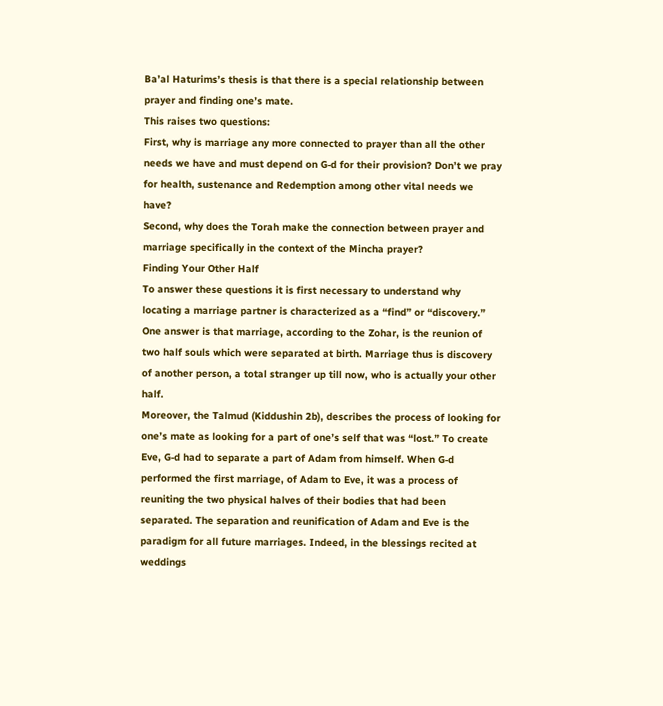Ba’al Haturims’s thesis is that there is a special relationship between prayer and finding one’s mate.
This raises two questions:
First, why is marriage any more connected to prayer than all the other needs we have and must depend on G‑d for their provision? Don’t we pray for health, sustenance and Redemption among other vital needs we have?
Second, why does the Torah make the connection between prayer and marriage specifically in the context of the Mincha prayer?
Finding Your Other Half
To answer these questions it is first necessary to understand why locating a marriage partner is characterized as a “find” or “discovery.”
One answer is that marriage, according to the Zohar, is the reunion of two half souls which were separated at birth. Marriage thus is discovery of another person, a total stranger up till now, who is actually your other half.
Moreover, the Talmud (Kiddushin 2b), describes the process of looking for one’s mate as looking for a part of one’s self that was “lost.” To create Eve, G‑d had to separate a part of Adam from himself. When G‑d performed the first marriage, of Adam to Eve, it was a process of reuniting the two physical halves of their bodies that had been separated. The separation and reunification of Adam and Eve is the paradigm for all future marriages. Indeed, in the blessings recited at weddings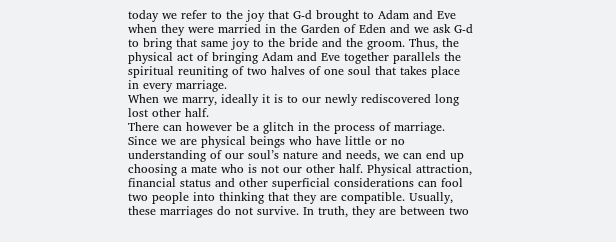today we refer to the joy that G‑d brought to Adam and Eve when they were married in the Garden of Eden and we ask G‑d to bring that same joy to the bride and the groom. Thus, the physical act of bringing Adam and Eve together parallels the spiritual reuniting of two halves of one soul that takes place in every marriage.
When we marry, ideally it is to our newly rediscovered long lost other half.
There can however be a glitch in the process of marriage. Since we are physical beings who have little or no understanding of our soul’s nature and needs, we can end up choosing a mate who is not our other half. Physical attraction, financial status and other superficial considerations can fool two people into thinking that they are compatible. Usually, these marriages do not survive. In truth, they are between two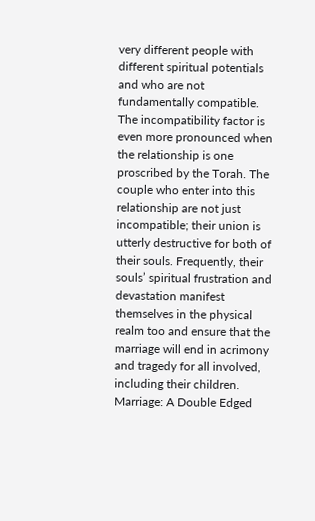very different people with different spiritual potentials and who are not fundamentally compatible. The incompatibility factor is even more pronounced when the relationship is one proscribed by the Torah. The couple who enter into this relationship are not just incompatible; their union is utterly destructive for both of their souls. Frequently, their souls’ spiritual frustration and devastation manifest themselves in the physical realm too and ensure that the marriage will end in acrimony and tragedy for all involved, including their children.
Marriage: A Double Edged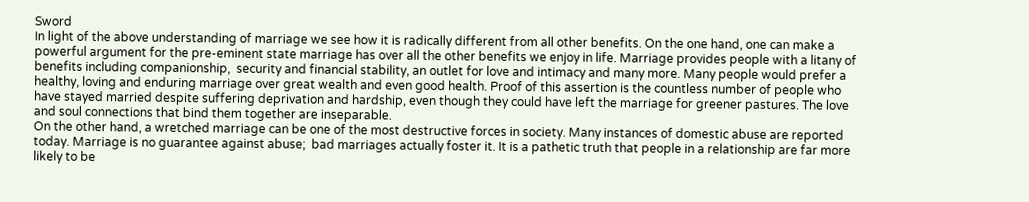Sword
In light of the above understanding of marriage we see how it is radically different from all other benefits. On the one hand, one can make a powerful argument for the pre-eminent state marriage has over all the other benefits we enjoy in life. Marriage provides people with a litany of benefits including companionship,  security and financial stability, an outlet for love and intimacy and many more. Many people would prefer a healthy, loving and enduring marriage over great wealth and even good health. Proof of this assertion is the countless number of people who have stayed married despite suffering deprivation and hardship, even though they could have left the marriage for greener pastures. The love and soul connections that bind them together are inseparable.
On the other hand, a wretched marriage can be one of the most destructive forces in society. Many instances of domestic abuse are reported today. Marriage is no guarantee against abuse;  bad marriages actually foster it. It is a pathetic truth that people in a relationship are far more likely to be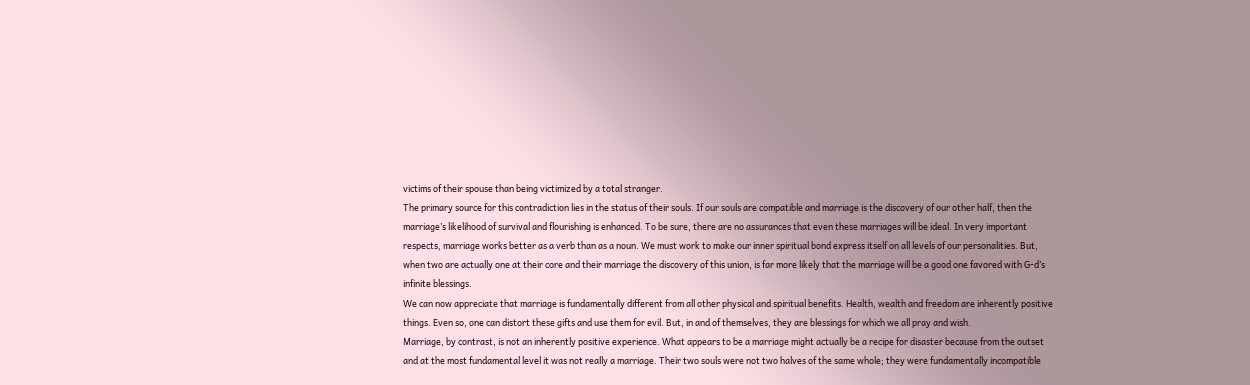victims of their spouse than being victimized by a total stranger.
The primary source for this contradiction lies in the status of their souls. If our souls are compatible and marriage is the discovery of our other half, then the marriage’s likelihood of survival and flourishing is enhanced. To be sure, there are no assurances that even these marriages will be ideal. In very important respects, marriage works better as a verb than as a noun. We must work to make our inner spiritual bond express itself on all levels of our personalities. But, when two are actually one at their core and their marriage the discovery of this union, is far more likely that the marriage will be a good one favored with G‑d’s infinite blessings.
We can now appreciate that marriage is fundamentally different from all other physical and spiritual benefits. Health, wealth and freedom are inherently positive things. Even so, one can distort these gifts and use them for evil. But, in and of themselves, they are blessings for which we all pray and wish.
Marriage, by contrast, is not an inherently positive experience. What appears to be a marriage might actually be a recipe for disaster because from the outset and at the most fundamental level it was not really a marriage. Their two souls were not two halves of the same whole; they were fundamentally incompatible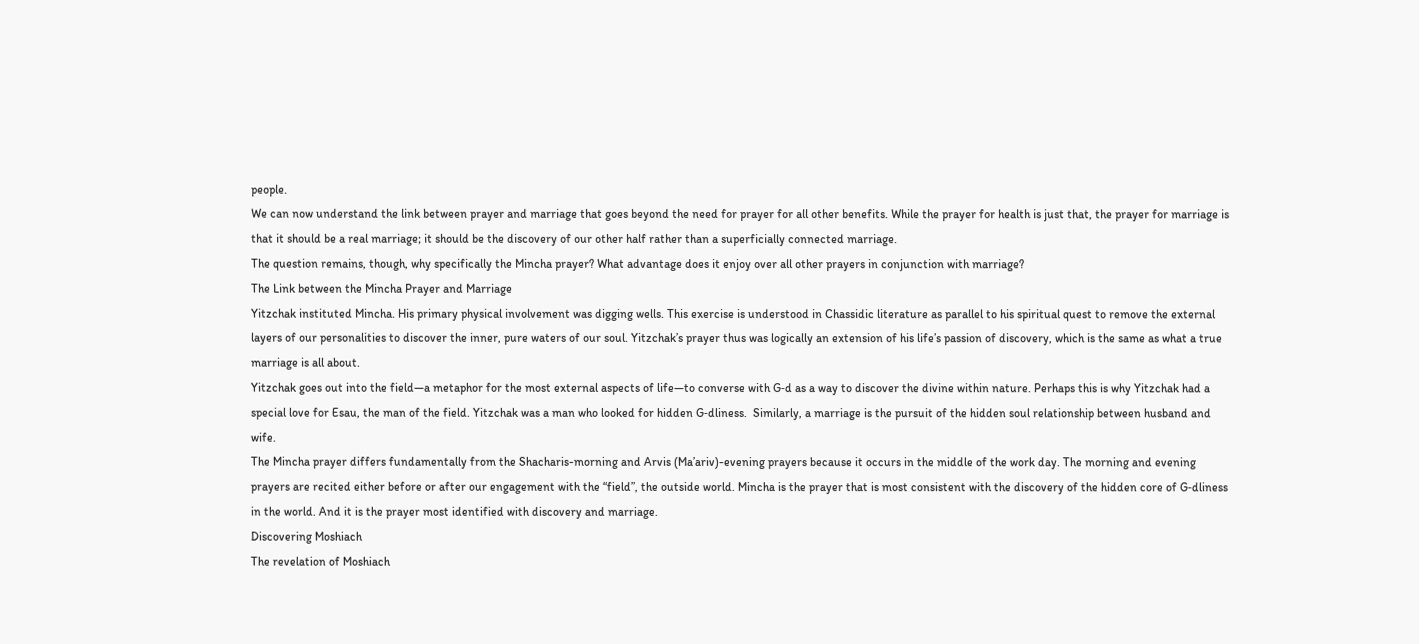people.
We can now understand the link between prayer and marriage that goes beyond the need for prayer for all other benefits. While the prayer for health is just that, the prayer for marriage is that it should be a real marriage; it should be the discovery of our other half rather than a superficially connected marriage.
The question remains, though, why specifically the Mincha prayer? What advantage does it enjoy over all other prayers in conjunction with marriage?
The Link between the Mincha Prayer and Marriage
Yitzchak instituted Mincha. His primary physical involvement was digging wells. This exercise is understood in Chassidic literature as parallel to his spiritual quest to remove the external layers of our personalities to discover the inner, pure waters of our soul. Yitzchak’s prayer thus was logically an extension of his life’s passion of discovery, which is the same as what a true marriage is all about.
Yitzchak goes out into the field—a metaphor for the most external aspects of life—to converse with G‑d as a way to discover the divine within nature. Perhaps this is why Yitzchak had a special love for Esau, the man of the field. Yitzchak was a man who looked for hidden G‑dliness.  Similarly, a marriage is the pursuit of the hidden soul relationship between husband and wife.
The Mincha prayer differs fundamentally from the Shacharis-morning and Arvis (Ma’ariv)-evening prayers because it occurs in the middle of the work day. The morning and evening prayers are recited either before or after our engagement with the “field”, the outside world. Mincha is the prayer that is most consistent with the discovery of the hidden core of G‑dliness in the world. And it is the prayer most identified with discovery and marriage.
Discovering Moshiach
The revelation of Moshiach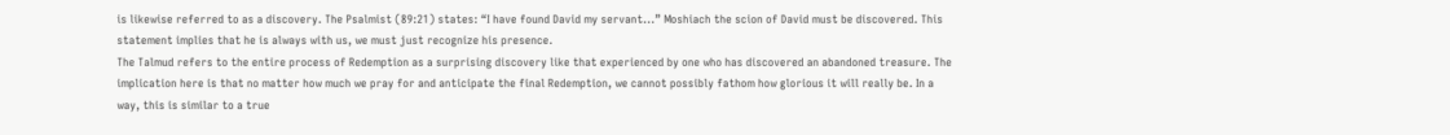is likewise referred to as a discovery. The Psalmist (89:21) states: “I have found David my servant...” Moshiach the scion of David must be discovered. This statement implies that he is always with us, we must just recognize his presence.
The Talmud refers to the entire process of Redemption as a surprising discovery like that experienced by one who has discovered an abandoned treasure. The implication here is that no matter how much we pray for and anticipate the final Redemption, we cannot possibly fathom how glorious it will really be. In a way, this is similar to a true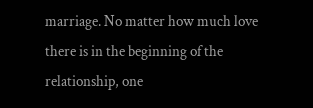marriage. No matter how much love there is in the beginning of the relationship, one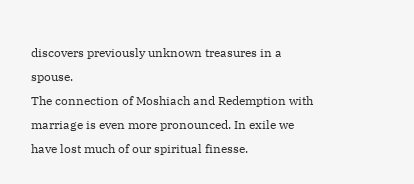discovers previously unknown treasures in a spouse.
The connection of Moshiach and Redemption with marriage is even more pronounced. In exile we have lost much of our spiritual finesse.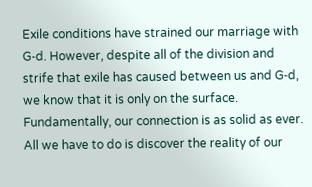Exile conditions have strained our marriage with G‑d. However, despite all of the division and strife that exile has caused between us and G‑d, we know that it is only on the surface. Fundamentally, our connection is as solid as ever. All we have to do is discover the reality of our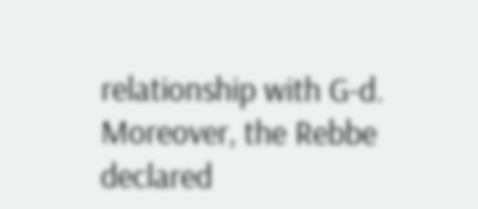relationship with G‑d.
Moreover, the Rebbe declared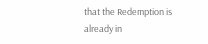that the Redemption is already in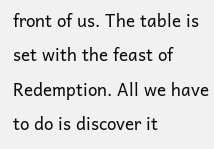front of us. The table is set with the feast of Redemption. All we have to do is discover it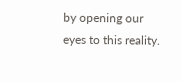by opening our eyes to this reality.